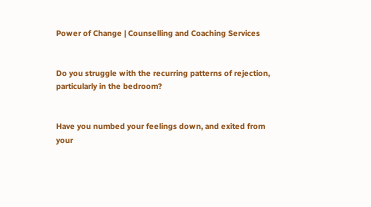Power of Change | Counselling and Coaching Services


Do you struggle with the recurring patterns of rejection, particularly in the bedroom?


Have you numbed your feelings down, and exited from your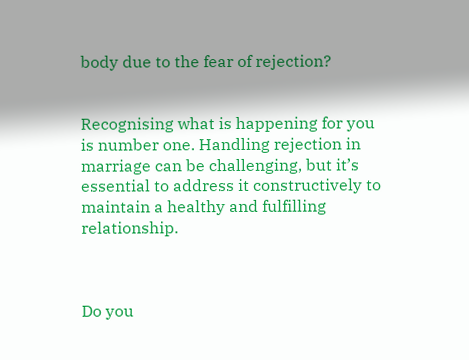body due to the fear of rejection?


Recognising what is happening for you is number one. Handling rejection in marriage can be challenging, but it’s essential to address it constructively to maintain a healthy and fulfilling relationship.



Do you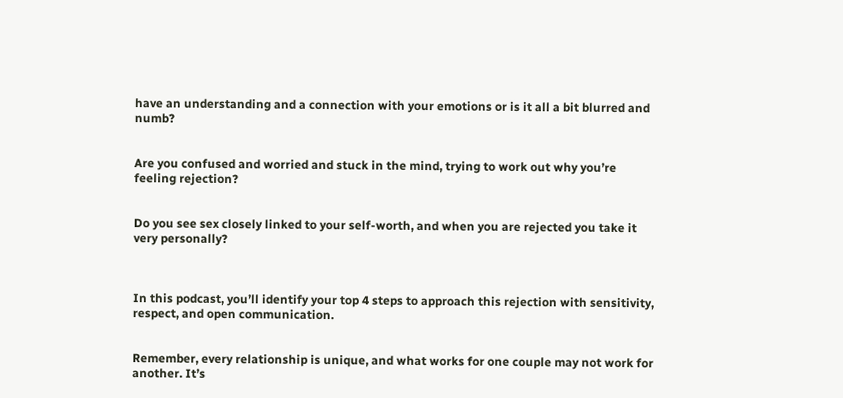have an understanding and a connection with your emotions or is it all a bit blurred and numb?


Are you confused and worried and stuck in the mind, trying to work out why you’re feeling rejection?


Do you see sex closely linked to your self-worth, and when you are rejected you take it very personally?



In this podcast, you’ll identify your top 4 steps to approach this rejection with sensitivity, respect, and open communication.


Remember, every relationship is unique, and what works for one couple may not work for another. It’s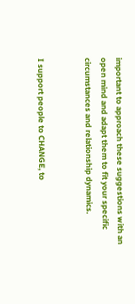important to approach these suggestions with an open mind and adapt them to fit your specific circumstances and relationship dynamics.


I support people to CHANGE, to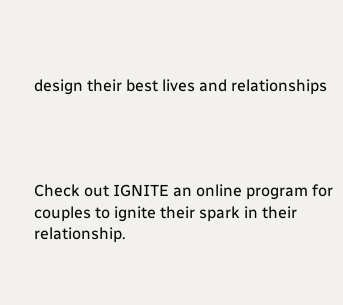design their best lives and relationships




Check out IGNITE an online program for couples to ignite their spark in their relationship.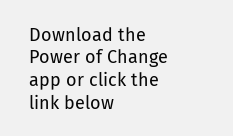Download the Power of Change app or click the link below